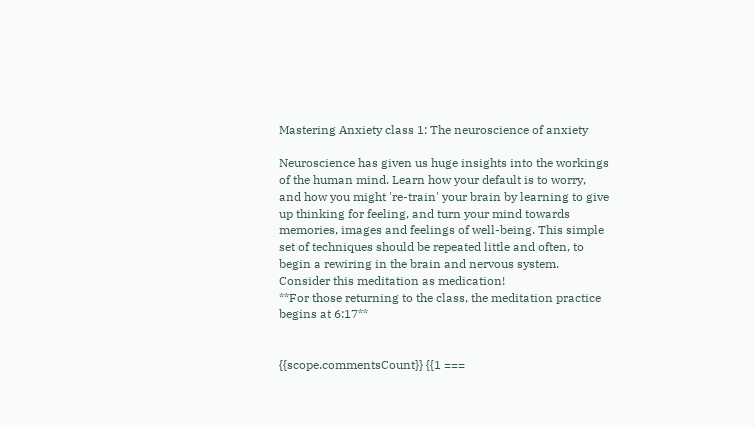Mastering Anxiety class 1: The neuroscience of anxiety

Neuroscience has given us huge insights into the workings of the human mind. Learn how your default is to worry, and how you might 're-train' your brain by learning to give up thinking for feeling, and turn your mind towards memories, images and feelings of well-being. This simple set of techniques should be repeated little and often, to begin a rewiring in the brain and nervous system. Consider this meditation as medication!
**For those returning to the class, the meditation practice begins at 6:17**


{{scope.commentsCount}} {{1 ===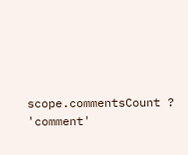scope.commentsCount ? 'comment'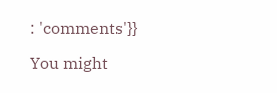: 'comments'}}

You might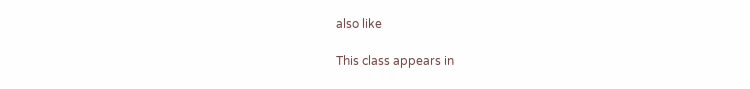also like

This class appears in